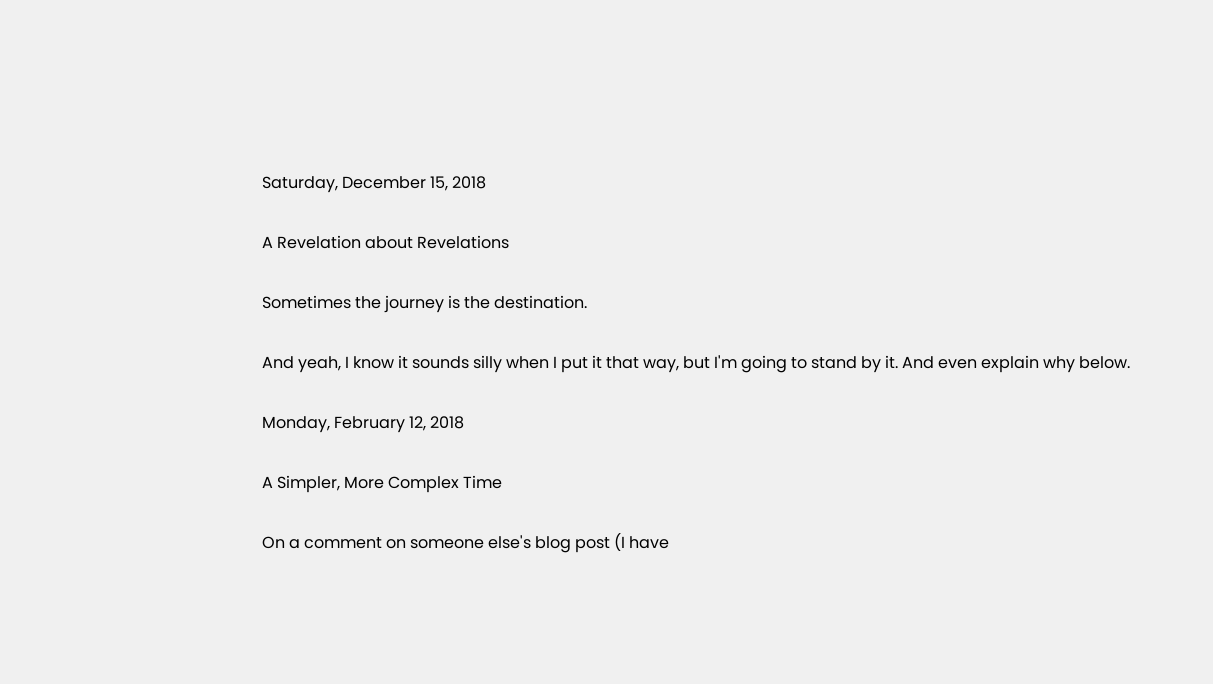Saturday, December 15, 2018

A Revelation about Revelations

Sometimes the journey is the destination.

And yeah, I know it sounds silly when I put it that way, but I'm going to stand by it. And even explain why below.

Monday, February 12, 2018

A Simpler, More Complex Time

On a comment on someone else's blog post (I have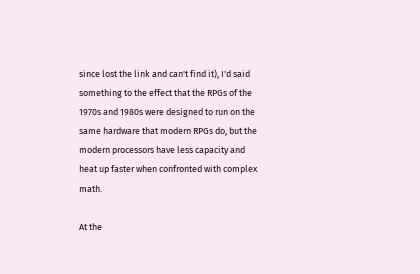since lost the link and can't find it), I'd said something to the effect that the RPGs of the 1970s and 1980s were designed to run on the same hardware that modern RPGs do, but the modern processors have less capacity and heat up faster when confronted with complex math.

At the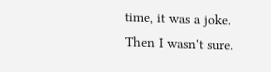time, it was a joke. Then I wasn't sure.